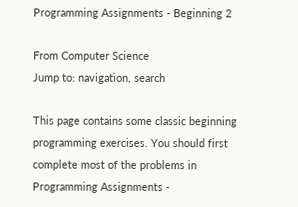Programming Assignments - Beginning 2

From Computer Science
Jump to: navigation, search

This page contains some classic beginning programming exercises. You should first complete most of the problems in Programming Assignments -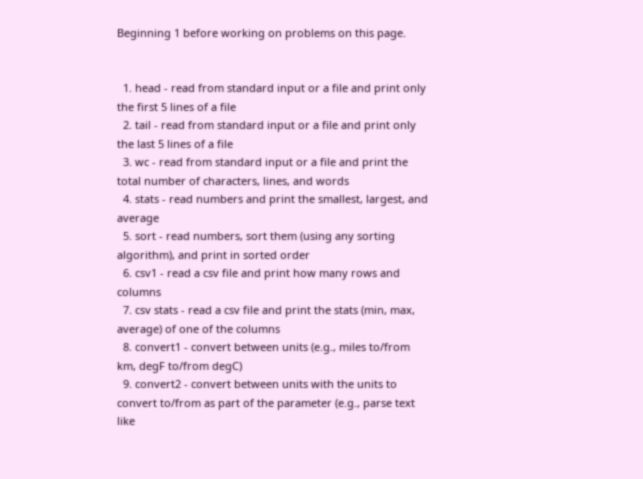Beginning 1 before working on problems on this page.


  1. head - read from standard input or a file and print only the first 5 lines of a file
  2. tail - read from standard input or a file and print only the last 5 lines of a file
  3. wc - read from standard input or a file and print the total number of characters, lines, and words
  4. stats - read numbers and print the smallest, largest, and average
  5. sort - read numbers, sort them (using any sorting algorithm), and print in sorted order
  6. csv1 - read a csv file and print how many rows and columns
  7. csv stats - read a csv file and print the stats (min, max, average) of one of the columns
  8. convert1 - convert between units (e.g., miles to/from km, degF to/from degC)
  9. convert2 - convert between units with the units to convert to/from as part of the parameter (e.g., parse text like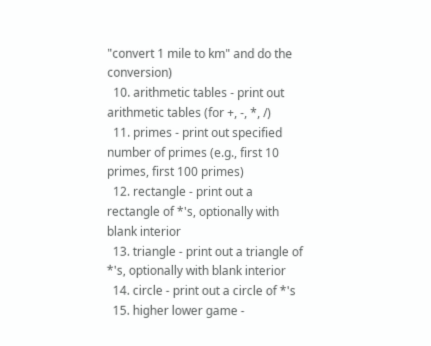"convert 1 mile to km" and do the conversion)
  10. arithmetic tables - print out arithmetic tables (for +, -, *, /)
  11. primes - print out specified number of primes (e.g., first 10 primes, first 100 primes)
  12. rectangle - print out a rectangle of *'s, optionally with blank interior
  13. triangle - print out a triangle of *'s, optionally with blank interior
  14. circle - print out a circle of *'s
  15. higher lower game -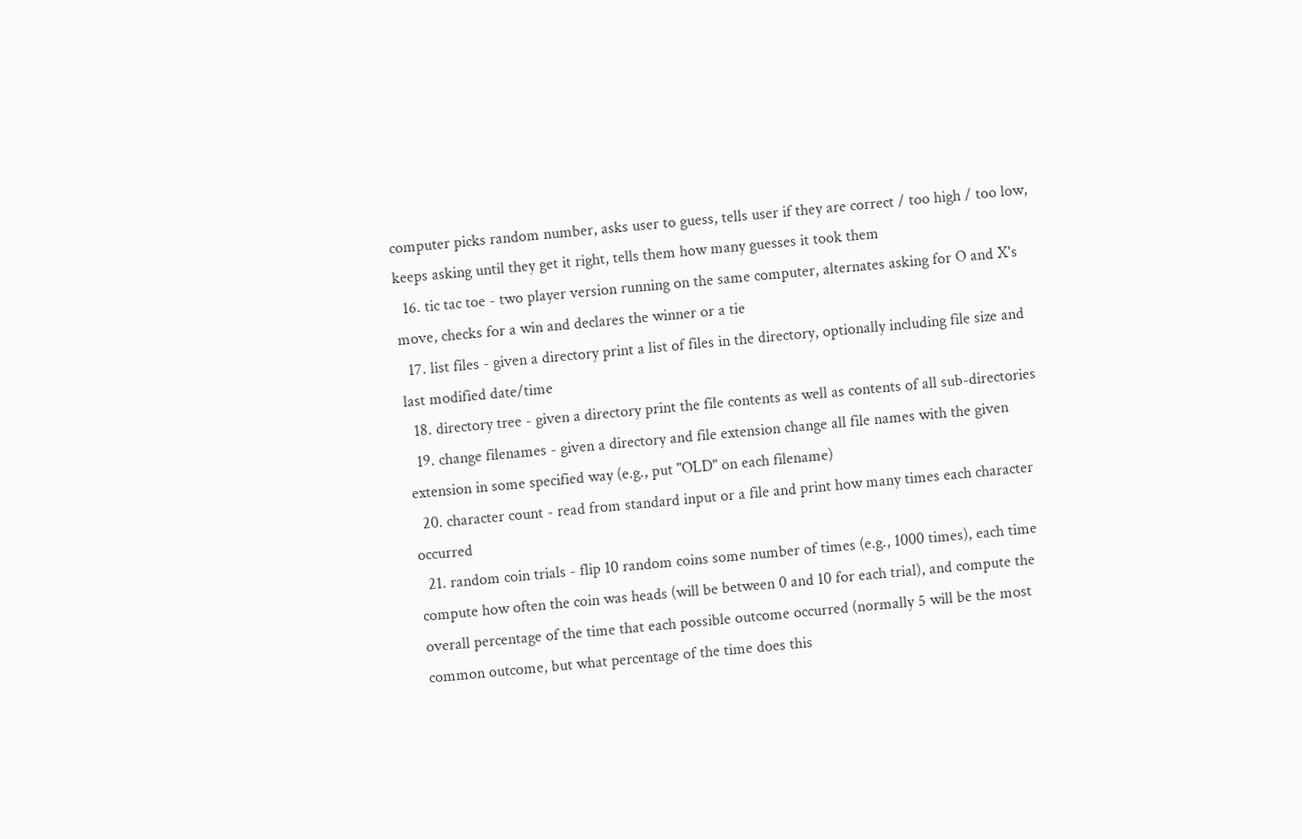computer picks random number, asks user to guess, tells user if they are correct / too high / too low, keeps asking until they get it right, tells them how many guesses it took them
  16. tic tac toe - two player version running on the same computer, alternates asking for O and X's move, checks for a win and declares the winner or a tie
  17. list files - given a directory print a list of files in the directory, optionally including file size and last modified date/time
  18. directory tree - given a directory print the file contents as well as contents of all sub-directories
  19. change filenames - given a directory and file extension change all file names with the given extension in some specified way (e.g., put "OLD" on each filename)
  20. character count - read from standard input or a file and print how many times each character occurred
  21. random coin trials - flip 10 random coins some number of times (e.g., 1000 times), each time compute how often the coin was heads (will be between 0 and 10 for each trial), and compute the overall percentage of the time that each possible outcome occurred (normally 5 will be the most common outcome, but what percentage of the time does this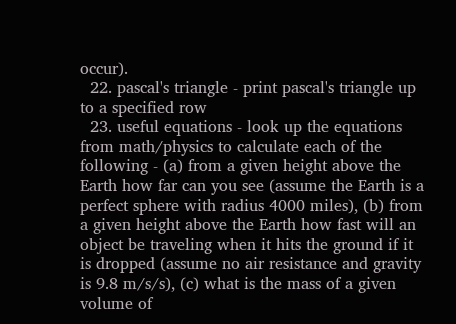occur).
  22. pascal's triangle - print pascal's triangle up to a specified row
  23. useful equations - look up the equations from math/physics to calculate each of the following - (a) from a given height above the Earth how far can you see (assume the Earth is a perfect sphere with radius 4000 miles), (b) from a given height above the Earth how fast will an object be traveling when it hits the ground if it is dropped (assume no air resistance and gravity is 9.8 m/s/s), (c) what is the mass of a given volume of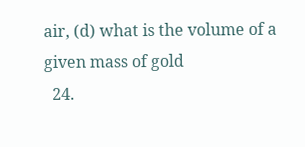air, (d) what is the volume of a given mass of gold
  24.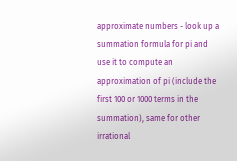approximate numbers - look up a summation formula for pi and use it to compute an approximation of pi (include the first 100 or 1000 terms in the summation), same for other irrational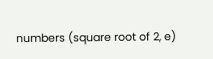numbers (square root of 2, e)